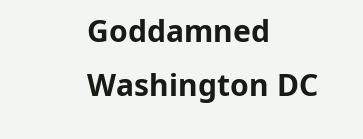Goddamned Washington DC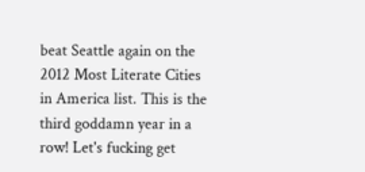beat Seattle again on the 2012 Most Literate Cities in America list. This is the third goddamn year in a row! Let's fucking get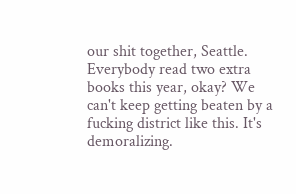our shit together, Seattle. Everybody read two extra books this year, okay? We can't keep getting beaten by a fucking district like this. It's demoralizing.